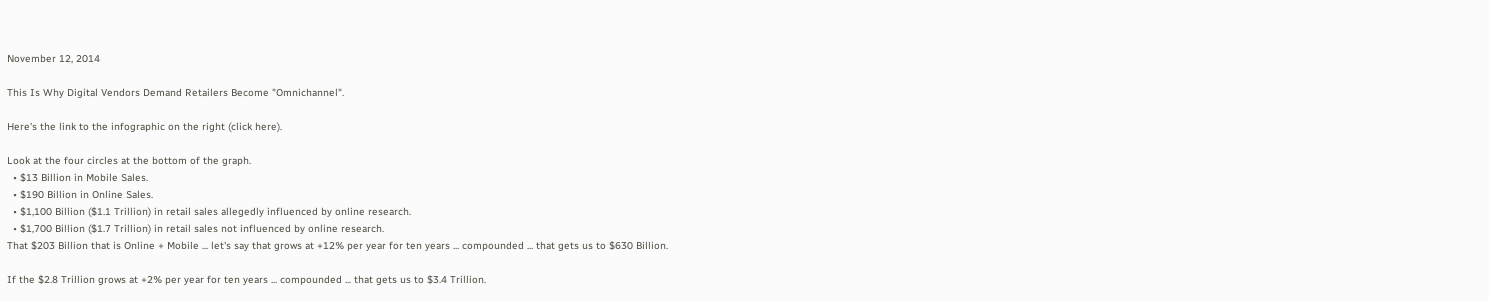November 12, 2014

This Is Why Digital Vendors Demand Retailers Become "Omnichannel".

Here's the link to the infographic on the right (click here).

Look at the four circles at the bottom of the graph.
  • $13 Billion in Mobile Sales.
  • $190 Billion in Online Sales.
  • $1,100 Billion ($1.1 Trillion) in retail sales allegedly influenced by online research.
  • $1,700 Billion ($1.7 Trillion) in retail sales not influenced by online research.
That $203 Billion that is Online + Mobile ... let's say that grows at +12% per year for ten years ... compounded ... that gets us to $630 Billion.

If the $2.8 Trillion grows at +2% per year for ten years ... compounded ... that gets us to $3.4 Trillion.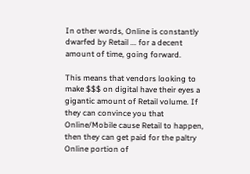In other words, Online is constantly dwarfed by Retail ... for a decent amount of time, going forward.

This means that vendors looking to make $$$ on digital have their eyes a gigantic amount of Retail volume. If they can convince you that Online/Mobile cause Retail to happen, then they can get paid for the paltry Online portion of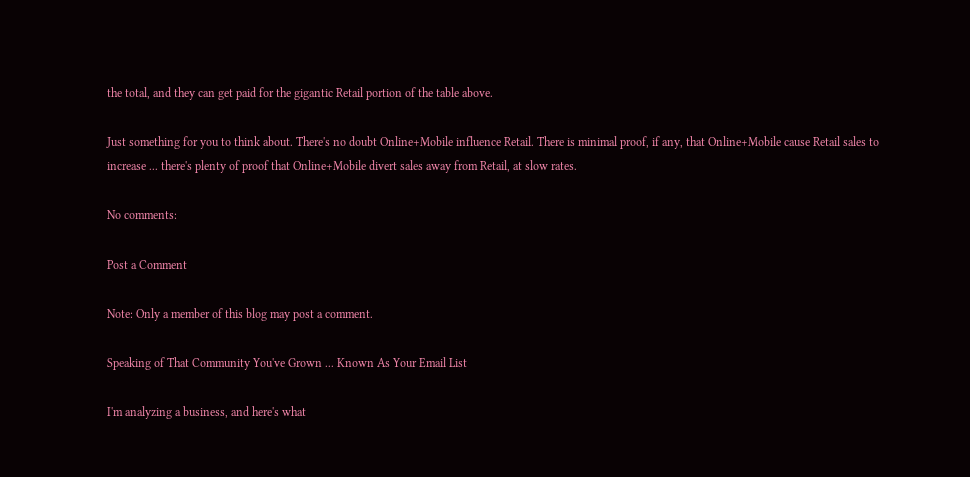the total, and they can get paid for the gigantic Retail portion of the table above.

Just something for you to think about. There's no doubt Online+Mobile influence Retail. There is minimal proof, if any, that Online+Mobile cause Retail sales to increase ... there's plenty of proof that Online+Mobile divert sales away from Retail, at slow rates.

No comments:

Post a Comment

Note: Only a member of this blog may post a comment.

Speaking of That Community You've Grown ... Known As Your Email List

I'm analyzing a business, and here's what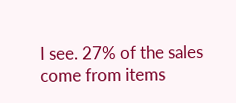I see. 27% of the sales come from items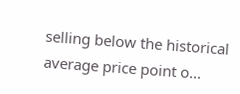selling below the historical average price point o...